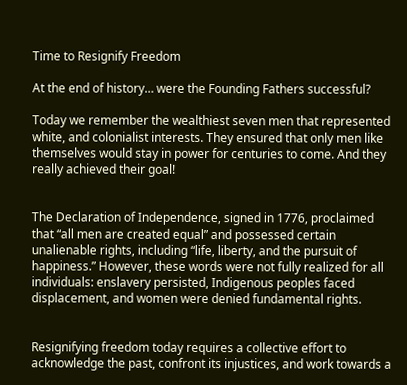Time to Resignify Freedom

At the end of history… were the Founding Fathers successful?

Today we remember the wealthiest seven men that represented white, and colonialist interests. They ensured that only men like themselves would stay in power for centuries to come. And they really achieved their goal!


The Declaration of Independence, signed in 1776, proclaimed that “all men are created equal” and possessed certain unalienable rights, including “life, liberty, and the pursuit of happiness.” However, these words were not fully realized for all individuals: enslavery persisted, Indigenous peoples faced displacement, and women were denied fundamental rights.


Resignifying freedom today requires a collective effort to acknowledge the past, confront its injustices, and work towards a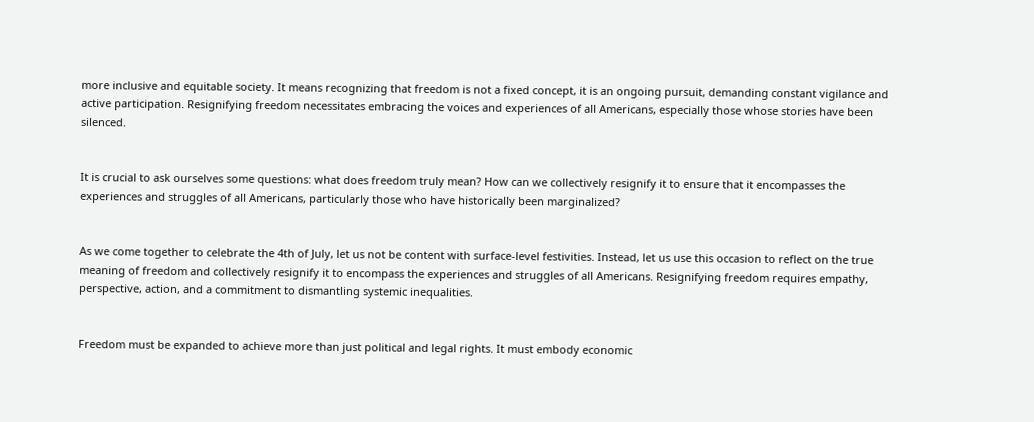more inclusive and equitable society. It means recognizing that freedom is not a fixed concept, it is an ongoing pursuit, demanding constant vigilance and active participation. Resignifying freedom necessitates embracing the voices and experiences of all Americans, especially those whose stories have been silenced.


It is crucial to ask ourselves some questions: what does freedom truly mean? How can we collectively resignify it to ensure that it encompasses the experiences and struggles of all Americans, particularly those who have historically been marginalized?


As we come together to celebrate the 4th of July, let us not be content with surface-level festivities. Instead, let us use this occasion to reflect on the true meaning of freedom and collectively resignify it to encompass the experiences and struggles of all Americans. Resignifying freedom requires empathy, perspective, action, and a commitment to dismantling systemic inequalities.


Freedom must be expanded to achieve more than just political and legal rights. It must embody economic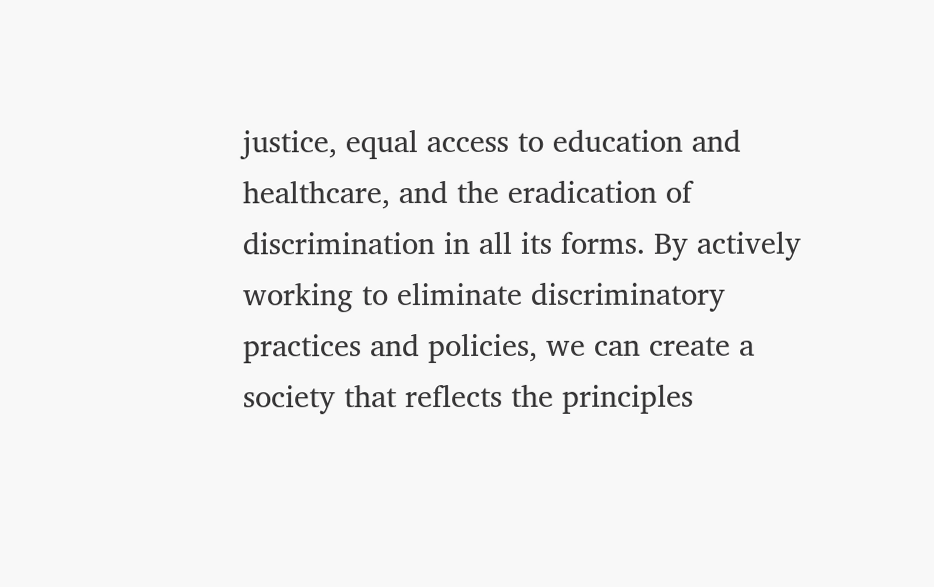justice, equal access to education and healthcare, and the eradication of discrimination in all its forms. By actively working to eliminate discriminatory practices and policies, we can create a society that reflects the principles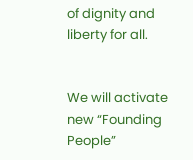of dignity and liberty for all.


We will activate new “Founding People”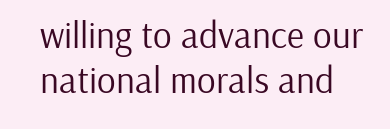willing to advance our national morals and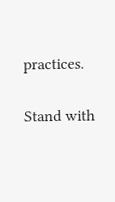practices.


Stand with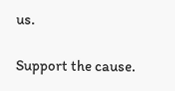us.

Support the cause.